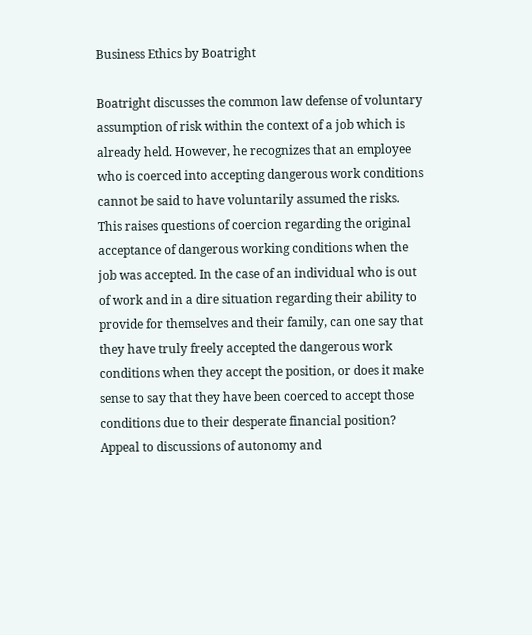Business Ethics by Boatright

Boatright discusses the common law defense of voluntary assumption of risk within the context of a job which is already held. However, he recognizes that an employee who is coerced into accepting dangerous work conditions cannot be said to have voluntarily assumed the risks. This raises questions of coercion regarding the original acceptance of dangerous working conditions when the job was accepted. In the case of an individual who is out of work and in a dire situation regarding their ability to provide for themselves and their family, can one say that they have truly freely accepted the dangerous work conditions when they accept the position, or does it make sense to say that they have been coerced to accept those conditions due to their desperate financial position? Appeal to discussions of autonomy and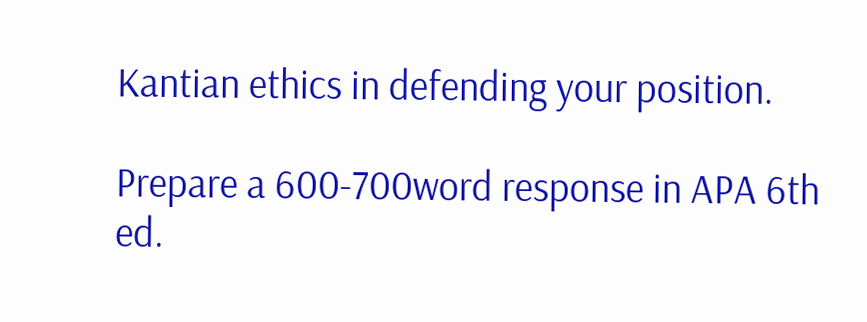Kantian ethics in defending your position.

Prepare a 600-700word response in APA 6th ed.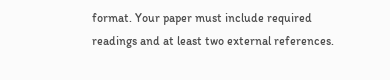format. Your paper must include required readings and at least two external references.